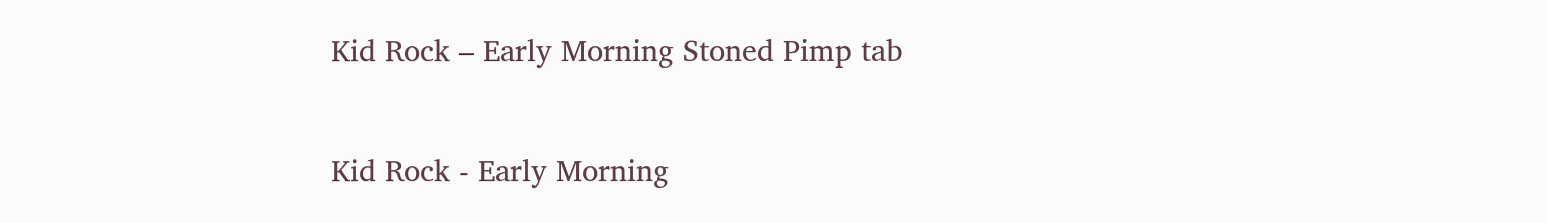Kid Rock – Early Morning Stoned Pimp tab

Kid Rock - Early Morning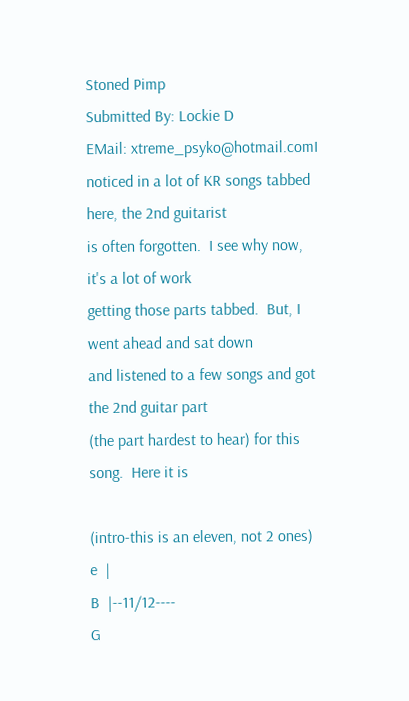Stoned Pimp
Submitted By: Lockie D
EMail: xtreme_psyko@hotmail.comI noticed in a lot of KR songs tabbed here, the 2nd guitarist
is often forgotten.  I see why now, it's a lot of work
getting those parts tabbed.  But, I went ahead and sat down
and listened to a few songs and got the 2nd guitar part
(the part hardest to hear) for this song.  Here it is

(intro-this is an eleven, not 2 ones)
e  |
B  |--11/12----
G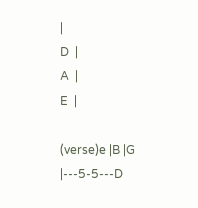|
D  |
A  |
E  |

(verse)e |B |G |---5-5---D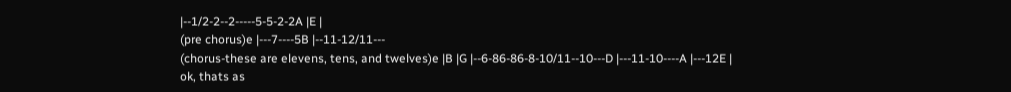|--1/2-2--2-----5-5-2-2A |E |
(pre chorus)e |---7----5B |--11-12/11---
(chorus-these are elevens, tens, and twelves)e |B |G |--6-86-86-8-10/11--10---D |---11-10----A |---12E |
ok, thats as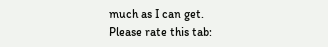much as I can get.
Please rate this tab: